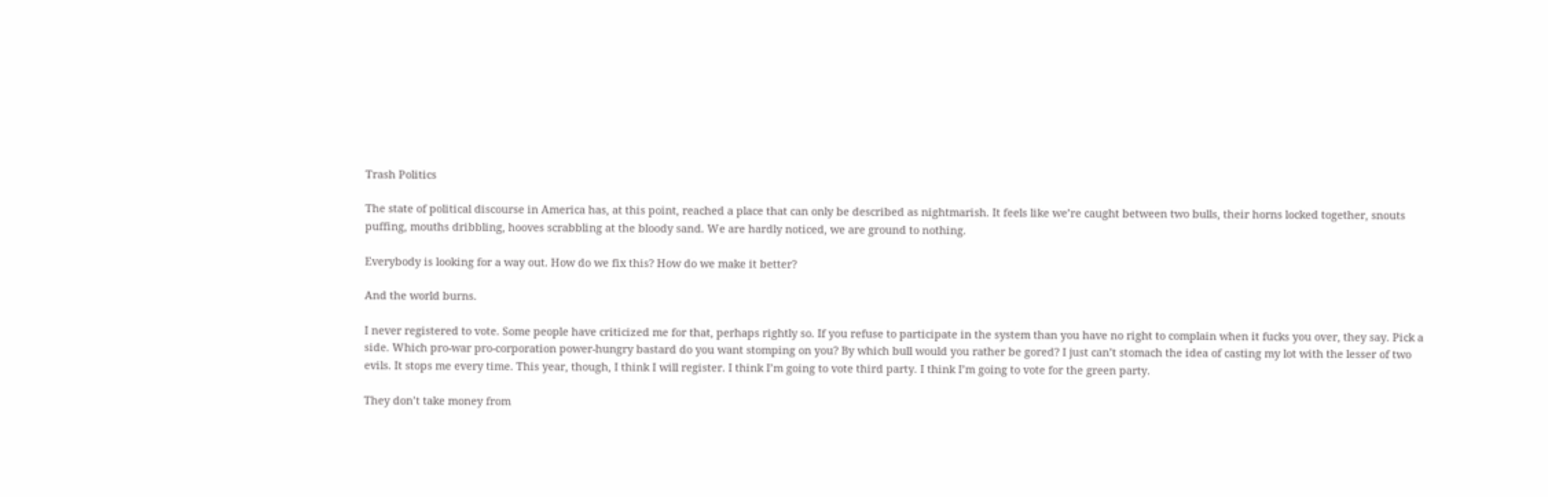Trash Politics

The state of political discourse in America has, at this point, reached a place that can only be described as nightmarish. It feels like we’re caught between two bulls, their horns locked together, snouts puffing, mouths dribbling, hooves scrabbling at the bloody sand. We are hardly noticed, we are ground to nothing.

Everybody is looking for a way out. How do we fix this? How do we make it better?

And the world burns.

I never registered to vote. Some people have criticized me for that, perhaps rightly so. If you refuse to participate in the system than you have no right to complain when it fucks you over, they say. Pick a side. Which pro-war pro-corporation power-hungry bastard do you want stomping on you? By which bull would you rather be gored? I just can’t stomach the idea of casting my lot with the lesser of two evils. It stops me every time. This year, though, I think I will register. I think I’m going to vote third party. I think I’m going to vote for the green party.

They don’t take money from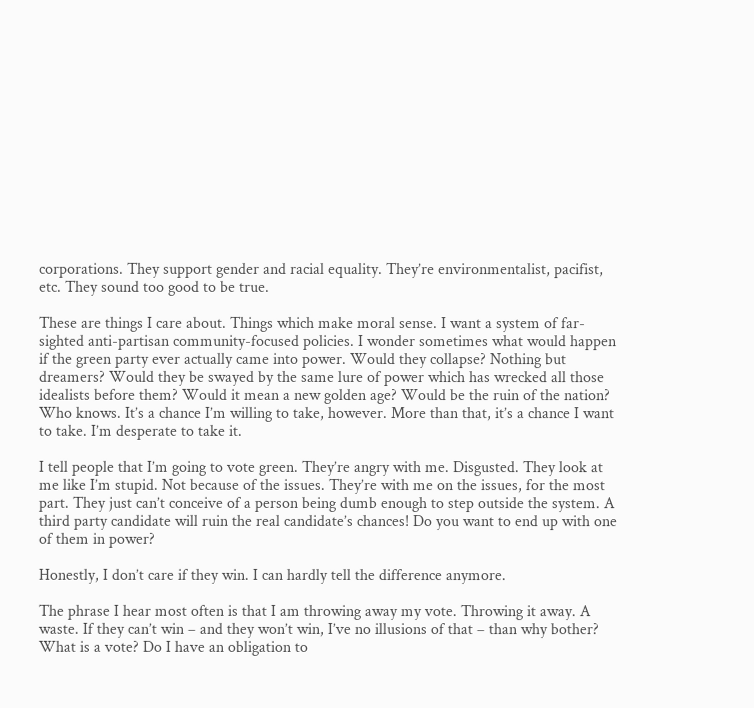corporations. They support gender and racial equality. They’re environmentalist, pacifist, etc. They sound too good to be true.

These are things I care about. Things which make moral sense. I want a system of far-sighted anti-partisan community-focused policies. I wonder sometimes what would happen if the green party ever actually came into power. Would they collapse? Nothing but dreamers? Would they be swayed by the same lure of power which has wrecked all those idealists before them? Would it mean a new golden age? Would be the ruin of the nation? Who knows. It’s a chance I’m willing to take, however. More than that, it’s a chance I want to take. I’m desperate to take it.

I tell people that I’m going to vote green. They’re angry with me. Disgusted. They look at me like I’m stupid. Not because of the issues. They’re with me on the issues, for the most part. They just can’t conceive of a person being dumb enough to step outside the system. A third party candidate will ruin the real candidate’s chances! Do you want to end up with one of them in power?

Honestly, I don’t care if they win. I can hardly tell the difference anymore.

The phrase I hear most often is that I am throwing away my vote. Throwing it away. A waste. If they can’t win – and they won’t win, I’ve no illusions of that – than why bother? What is a vote? Do I have an obligation to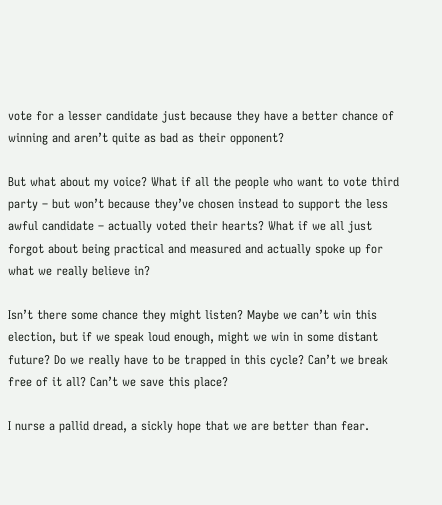vote for a lesser candidate just because they have a better chance of winning and aren’t quite as bad as their opponent?

But what about my voice? What if all the people who want to vote third party – but won’t because they’ve chosen instead to support the less awful candidate – actually voted their hearts? What if we all just forgot about being practical and measured and actually spoke up for what we really believe in?

Isn’t there some chance they might listen? Maybe we can’t win this election, but if we speak loud enough, might we win in some distant future? Do we really have to be trapped in this cycle? Can’t we break free of it all? Can’t we save this place?

I nurse a pallid dread, a sickly hope that we are better than fear.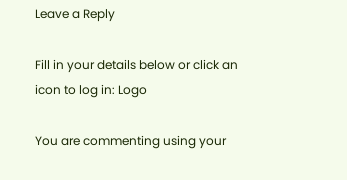Leave a Reply

Fill in your details below or click an icon to log in: Logo

You are commenting using your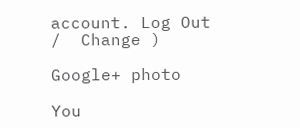account. Log Out /  Change )

Google+ photo

You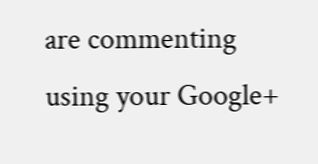are commenting using your Google+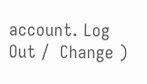account. Log Out /  Change )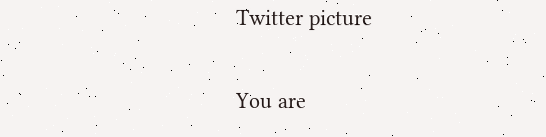Twitter picture

You are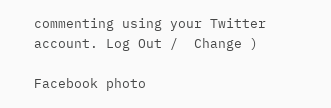commenting using your Twitter account. Log Out /  Change )

Facebook photo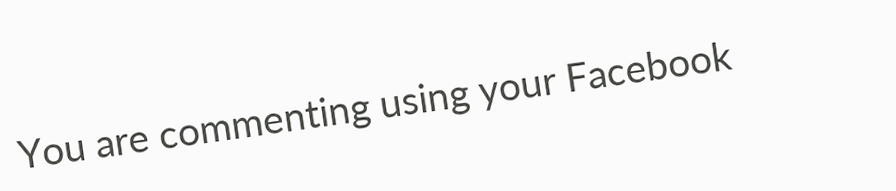You are commenting using your Facebook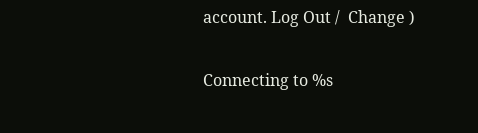account. Log Out /  Change )

Connecting to %s